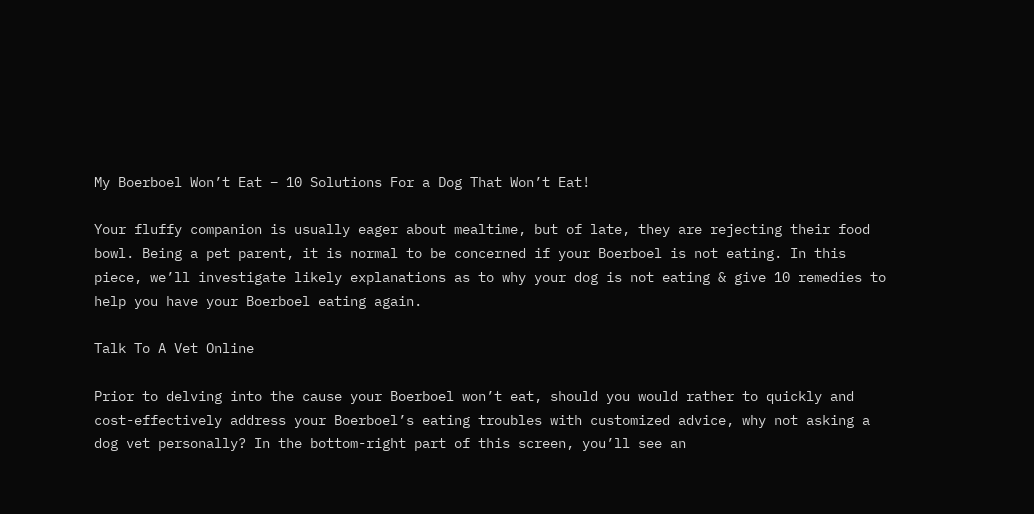My Boerboel Won’t Eat – 10 Solutions For a Dog That Won’t Eat!

Your fluffy companion is usually eager about mealtime, but of late, they are rejecting their food bowl. Being a pet parent, it is normal to be concerned if your Boerboel is not eating. In this piece, we’ll investigate likely explanations as to why your dog is not eating & give 10 remedies to help you have your Boerboel eating again.

Talk To A Vet Online

Prior to delving into the cause your Boerboel won’t eat, should you would rather to quickly and cost-effectively address your Boerboel’s eating troubles with customized advice, why not asking a dog vet personally? In the bottom-right part of this screen, you’ll see an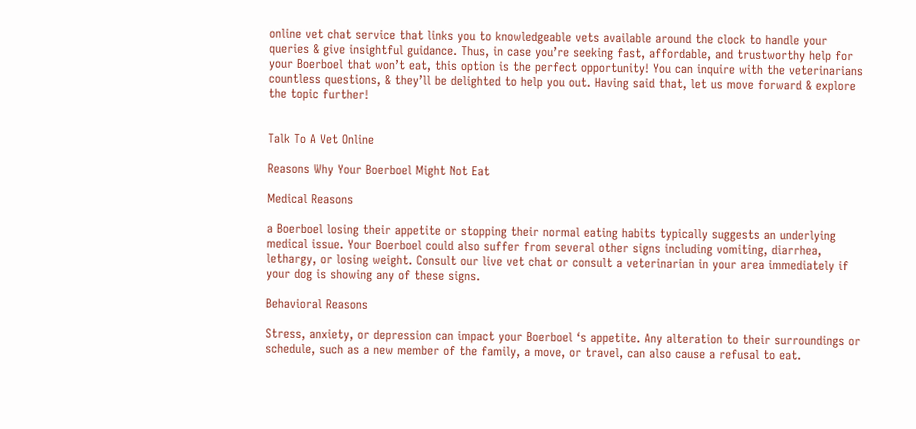online vet chat service that links you to knowledgeable vets available around the clock to handle your queries & give insightful guidance. Thus, in case you’re seeking fast, affordable, and trustworthy help for your Boerboel that won’t eat, this option is the perfect opportunity! You can inquire with the veterinarians countless questions, & they’ll be delighted to help you out. Having said that, let us move forward & explore the topic further!


Talk To A Vet Online

Reasons Why Your Boerboel Might Not Eat

Medical Reasons

a Boerboel losing their appetite or stopping their normal eating habits typically suggests an underlying medical issue. Your Boerboel could also suffer from several other signs including vomiting, diarrhea, lethargy, or losing weight. Consult our live vet chat or consult a veterinarian in your area immediately if your dog is showing any of these signs.

Behavioral Reasons

Stress, anxiety, or depression can impact your Boerboel ‘s appetite. Any alteration to their surroundings or schedule, such as a new member of the family, a move, or travel, can also cause a refusal to eat.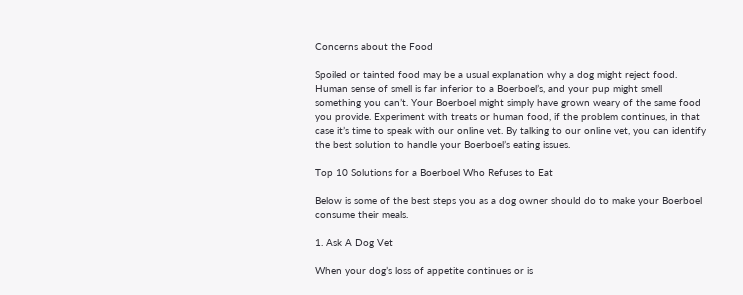Concerns about the Food

Spoiled or tainted food may be a usual explanation why a dog might reject food. Human sense of smell is far inferior to a Boerboel’s, and your pup might smell something you can’t. Your Boerboel might simply have grown weary of the same food you provide. Experiment with treats or human food, if the problem continues, in that case it’s time to speak with our online vet. By talking to our online vet, you can identify the best solution to handle your Boerboel’s eating issues.

Top 10 Solutions for a Boerboel Who Refuses to Eat

Below is some of the best steps you as a dog owner should do to make your Boerboel consume their meals.

1. Ask A Dog Vet

When your dog’s loss of appetite continues or is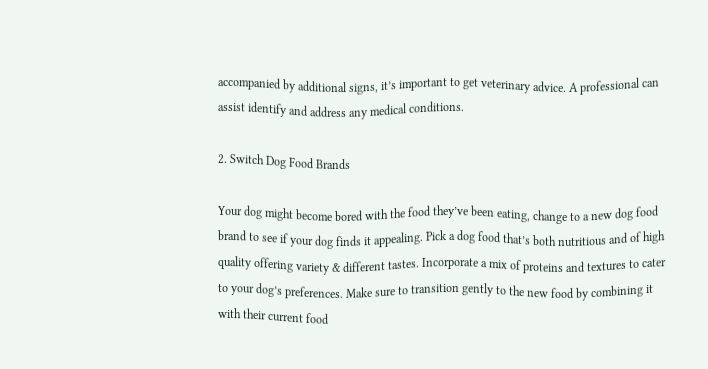accompanied by additional signs, it’s important to get veterinary advice. A professional can assist identify and address any medical conditions.

2. Switch Dog Food Brands

Your dog might become bored with the food they’ve been eating, change to a new dog food brand to see if your dog finds it appealing. Pick a dog food that’s both nutritious and of high quality offering variety & different tastes. Incorporate a mix of proteins and textures to cater to your dog’s preferences. Make sure to transition gently to the new food by combining it with their current food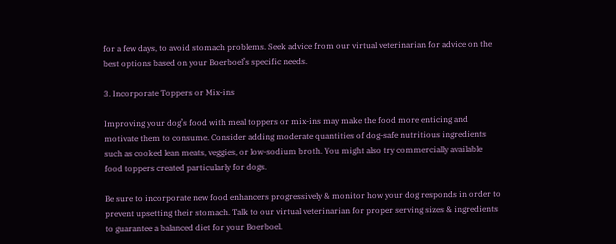for a few days, to avoid stomach problems. Seek advice from our virtual veterinarian for advice on the best options based on your Boerboel’s specific needs.

3. Incorporate Toppers or Mix-ins

Improving your dog’s food with meal toppers or mix-ins may make the food more enticing and motivate them to consume. Consider adding moderate quantities of dog-safe nutritious ingredients such as cooked lean meats, veggies, or low-sodium broth. You might also try commercially available food toppers created particularly for dogs.

Be sure to incorporate new food enhancers progressively & monitor how your dog responds in order to prevent upsetting their stomach. Talk to our virtual veterinarian for proper serving sizes & ingredients to guarantee a balanced diet for your Boerboel.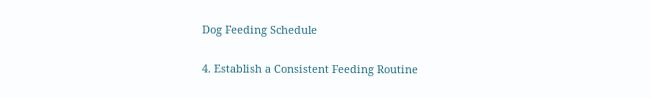Dog Feeding Schedule

4. Establish a Consistent Feeding Routine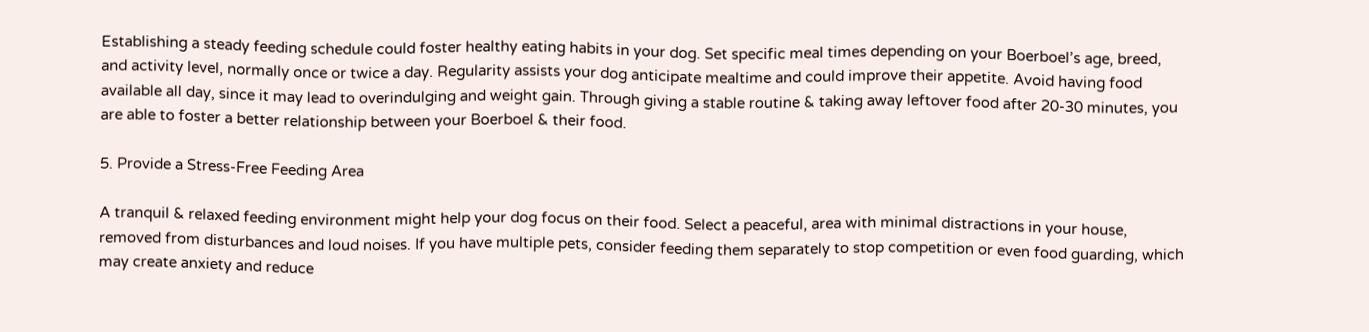Establishing a steady feeding schedule could foster healthy eating habits in your dog. Set specific meal times depending on your Boerboel’s age, breed, and activity level, normally once or twice a day. Regularity assists your dog anticipate mealtime and could improve their appetite. Avoid having food available all day, since it may lead to overindulging and weight gain. Through giving a stable routine & taking away leftover food after 20-30 minutes, you are able to foster a better relationship between your Boerboel & their food.

5. Provide a Stress-Free Feeding Area

A tranquil & relaxed feeding environment might help your dog focus on their food. Select a peaceful, area with minimal distractions in your house, removed from disturbances and loud noises. If you have multiple pets, consider feeding them separately to stop competition or even food guarding, which may create anxiety and reduce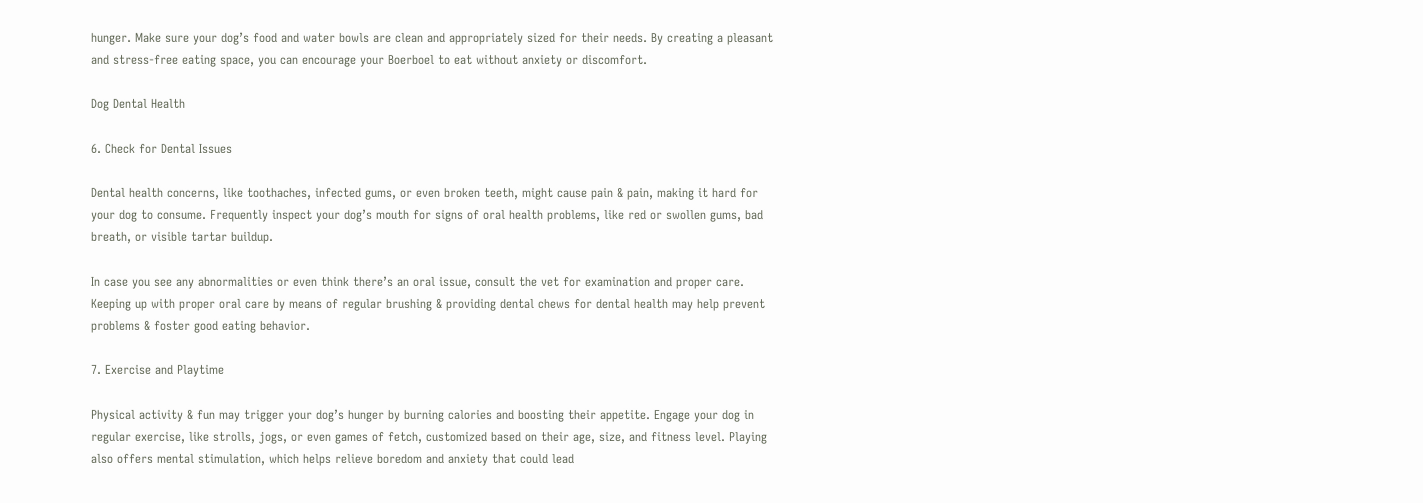hunger. Make sure your dog’s food and water bowls are clean and appropriately sized for their needs. By creating a pleasant and stress-free eating space, you can encourage your Boerboel to eat without anxiety or discomfort.

Dog Dental Health

6. Check for Dental Issues

Dental health concerns, like toothaches, infected gums, or even broken teeth, might cause pain & pain, making it hard for your dog to consume. Frequently inspect your dog’s mouth for signs of oral health problems, like red or swollen gums, bad breath, or visible tartar buildup.

In case you see any abnormalities or even think there’s an oral issue, consult the vet for examination and proper care. Keeping up with proper oral care by means of regular brushing & providing dental chews for dental health may help prevent problems & foster good eating behavior.

7. Exercise and Playtime

Physical activity & fun may trigger your dog’s hunger by burning calories and boosting their appetite. Engage your dog in regular exercise, like strolls, jogs, or even games of fetch, customized based on their age, size, and fitness level. Playing also offers mental stimulation, which helps relieve boredom and anxiety that could lead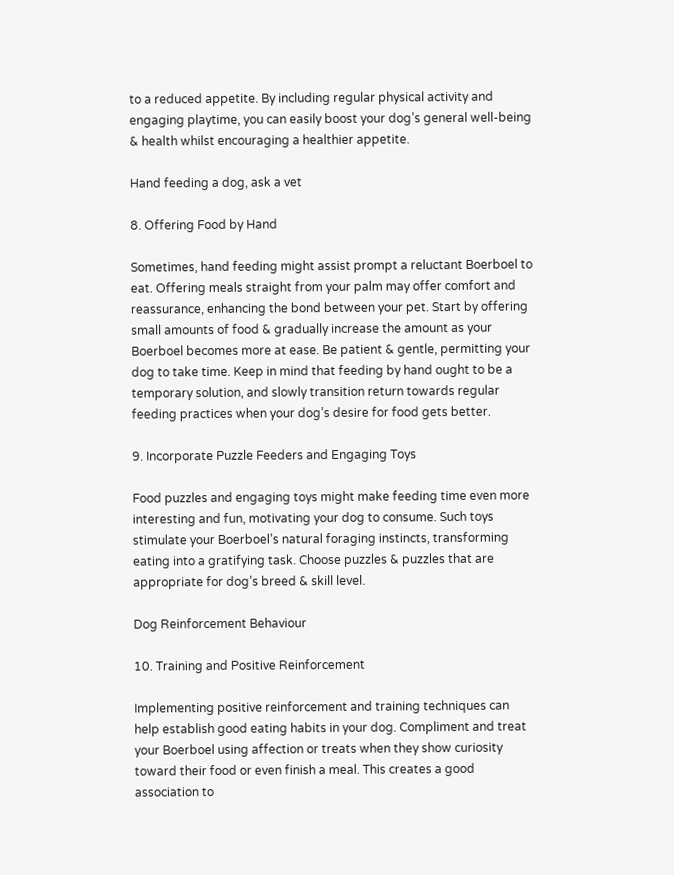to a reduced appetite. By including regular physical activity and engaging playtime, you can easily boost your dog’s general well-being & health whilst encouraging a healthier appetite.

Hand feeding a dog, ask a vet

8. Offering Food by Hand

Sometimes, hand feeding might assist prompt a reluctant Boerboel to eat. Offering meals straight from your palm may offer comfort and reassurance, enhancing the bond between your pet. Start by offering small amounts of food & gradually increase the amount as your Boerboel becomes more at ease. Be patient & gentle, permitting your dog to take time. Keep in mind that feeding by hand ought to be a temporary solution, and slowly transition return towards regular feeding practices when your dog’s desire for food gets better.

9. Incorporate Puzzle Feeders and Engaging Toys

Food puzzles and engaging toys might make feeding time even more interesting and fun, motivating your dog to consume. Such toys stimulate your Boerboel’s natural foraging instincts, transforming eating into a gratifying task. Choose puzzles & puzzles that are appropriate for dog’s breed & skill level.

Dog Reinforcement Behaviour

10. Training and Positive Reinforcement

Implementing positive reinforcement and training techniques can help establish good eating habits in your dog. Compliment and treat your Boerboel using affection or treats when they show curiosity toward their food or even finish a meal. This creates a good association to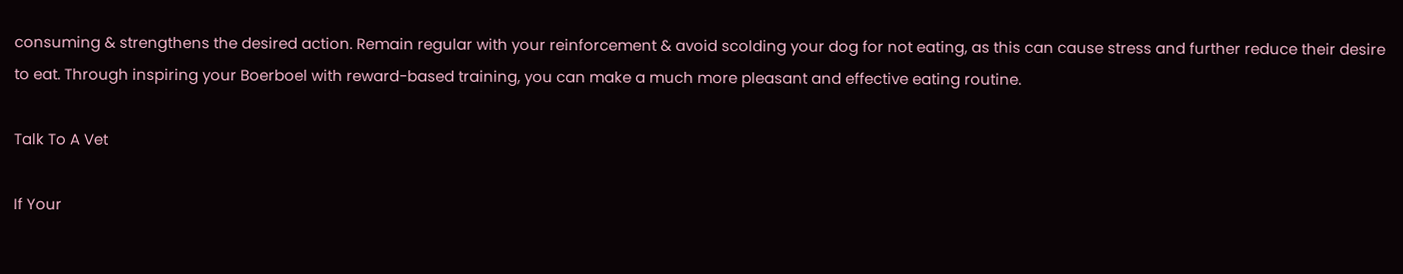consuming & strengthens the desired action. Remain regular with your reinforcement & avoid scolding your dog for not eating, as this can cause stress and further reduce their desire to eat. Through inspiring your Boerboel with reward-based training, you can make a much more pleasant and effective eating routine.

Talk To A Vet

If Your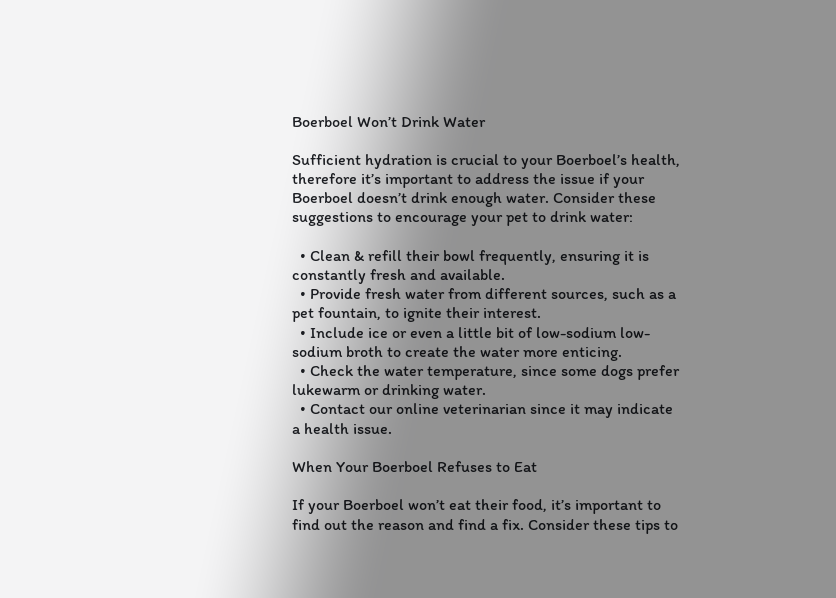Boerboel Won’t Drink Water

Sufficient hydration is crucial to your Boerboel’s health, therefore it’s important to address the issue if your Boerboel doesn’t drink enough water. Consider these suggestions to encourage your pet to drink water:

  • Clean & refill their bowl frequently, ensuring it is constantly fresh and available.
  • Provide fresh water from different sources, such as a pet fountain, to ignite their interest.
  • Include ice or even a little bit of low-sodium low-sodium broth to create the water more enticing.
  • Check the water temperature, since some dogs prefer lukewarm or drinking water.
  • Contact our online veterinarian since it may indicate a health issue.

When Your Boerboel Refuses to Eat

If your Boerboel won’t eat their food, it’s important to find out the reason and find a fix. Consider these tips to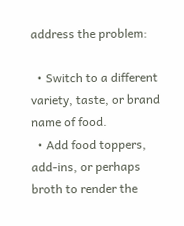address the problem:

  • Switch to a different variety, taste, or brand name of food.
  • Add food toppers, add-ins, or perhaps broth to render the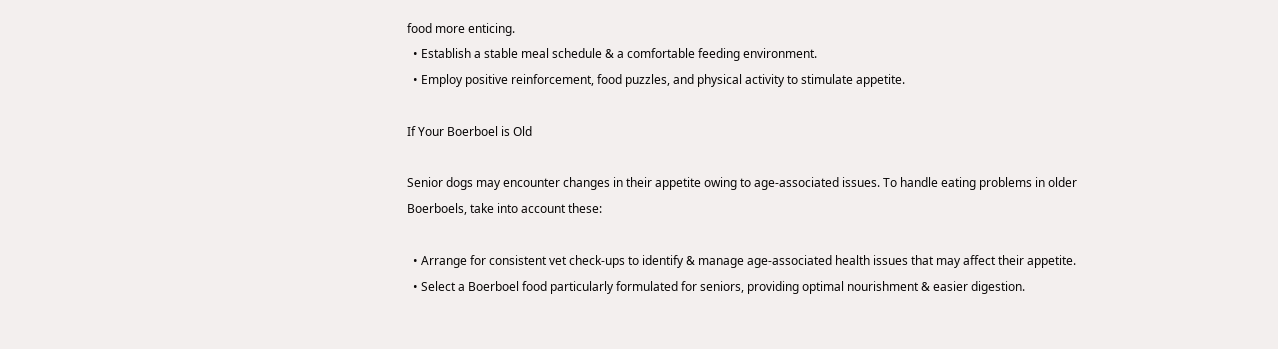food more enticing.
  • Establish a stable meal schedule & a comfortable feeding environment.
  • Employ positive reinforcement, food puzzles, and physical activity to stimulate appetite.

If Your Boerboel is Old

Senior dogs may encounter changes in their appetite owing to age-associated issues. To handle eating problems in older Boerboels, take into account these:

  • Arrange for consistent vet check-ups to identify & manage age-associated health issues that may affect their appetite.
  • Select a Boerboel food particularly formulated for seniors, providing optimal nourishment & easier digestion.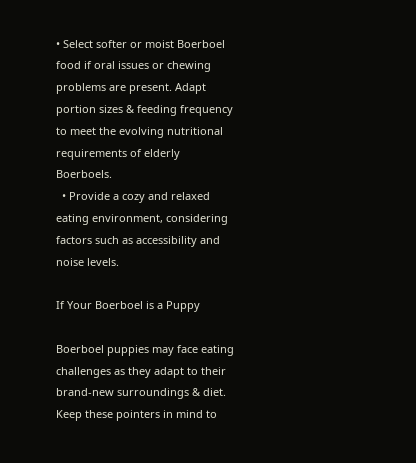• Select softer or moist Boerboel food if oral issues or chewing problems are present. Adapt portion sizes & feeding frequency to meet the evolving nutritional requirements of elderly Boerboels.
  • Provide a cozy and relaxed eating environment, considering factors such as accessibility and noise levels.

If Your Boerboel is a Puppy

Boerboel puppies may face eating challenges as they adapt to their brand-new surroundings & diet. Keep these pointers in mind to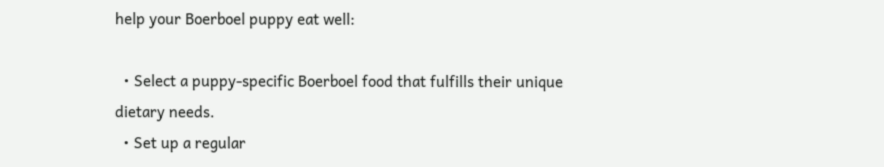help your Boerboel puppy eat well:

  • Select a puppy-specific Boerboel food that fulfills their unique dietary needs.
  • Set up a regular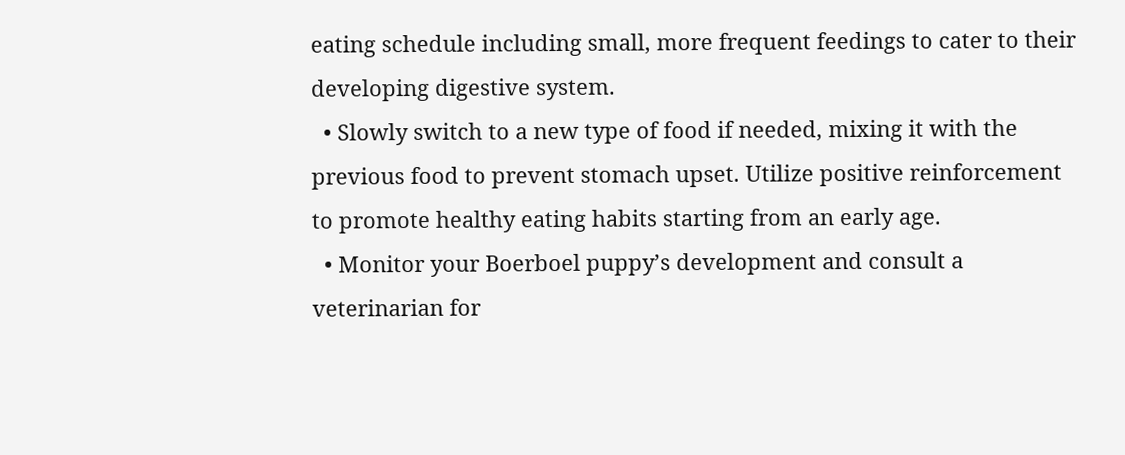eating schedule including small, more frequent feedings to cater to their developing digestive system.
  • Slowly switch to a new type of food if needed, mixing it with the previous food to prevent stomach upset. Utilize positive reinforcement to promote healthy eating habits starting from an early age.
  • Monitor your Boerboel puppy’s development and consult a veterinarian for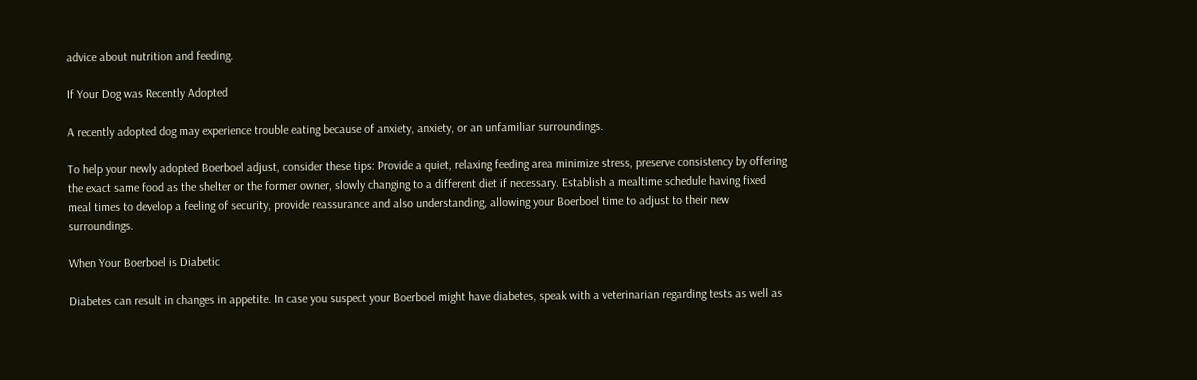advice about nutrition and feeding.

If Your Dog was Recently Adopted

A recently adopted dog may experience trouble eating because of anxiety, anxiety, or an unfamiliar surroundings.

To help your newly adopted Boerboel adjust, consider these tips: Provide a quiet, relaxing feeding area minimize stress, preserve consistency by offering the exact same food as the shelter or the former owner, slowly changing to a different diet if necessary. Establish a mealtime schedule having fixed meal times to develop a feeling of security, provide reassurance and also understanding, allowing your Boerboel time to adjust to their new surroundings.

When Your Boerboel is Diabetic

Diabetes can result in changes in appetite. In case you suspect your Boerboel might have diabetes, speak with a veterinarian regarding tests as well as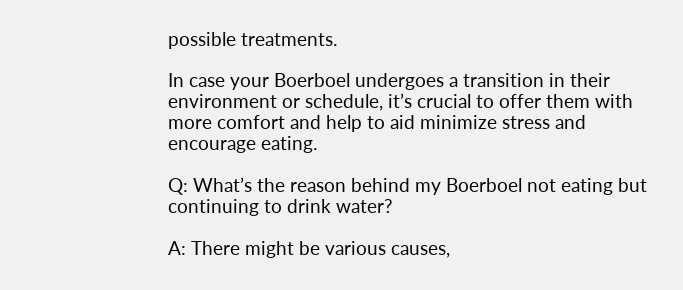possible treatments.

In case your Boerboel undergoes a transition in their environment or schedule, it’s crucial to offer them with more comfort and help to aid minimize stress and encourage eating.

Q: What’s the reason behind my Boerboel not eating but continuing to drink water?

A: There might be various causes,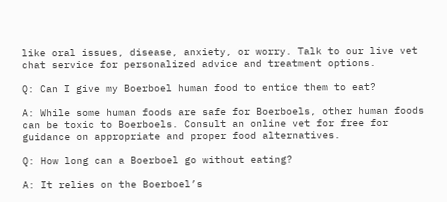like oral issues, disease, anxiety, or worry. Talk to our live vet chat service for personalized advice and treatment options.

Q: Can I give my Boerboel human food to entice them to eat?

A: While some human foods are safe for Boerboels, other human foods can be toxic to Boerboels. Consult an online vet for free for guidance on appropriate and proper food alternatives.

Q: How long can a Boerboel go without eating?

A: It relies on the Boerboel’s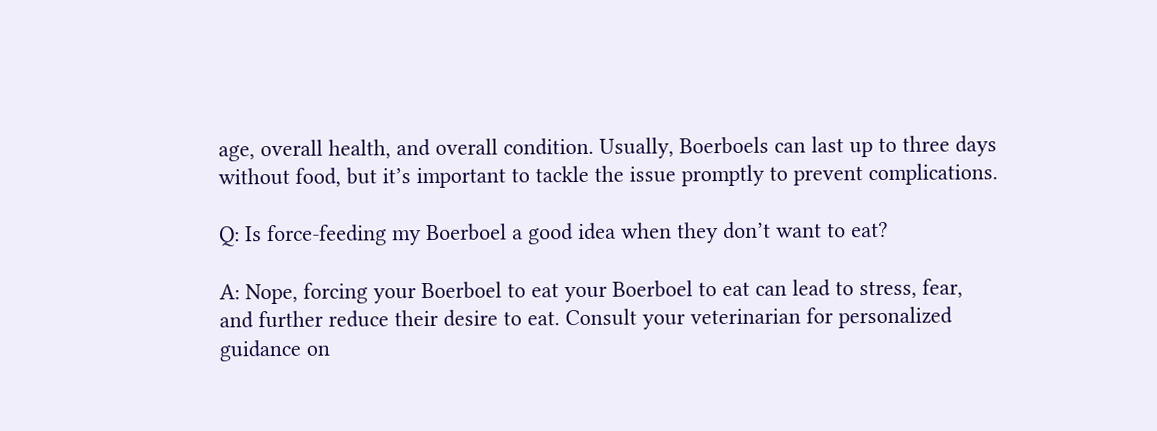age, overall health, and overall condition. Usually, Boerboels can last up to three days without food, but it’s important to tackle the issue promptly to prevent complications.

Q: Is force-feeding my Boerboel a good idea when they don’t want to eat?

A: Nope, forcing your Boerboel to eat your Boerboel to eat can lead to stress, fear, and further reduce their desire to eat. Consult your veterinarian for personalized guidance on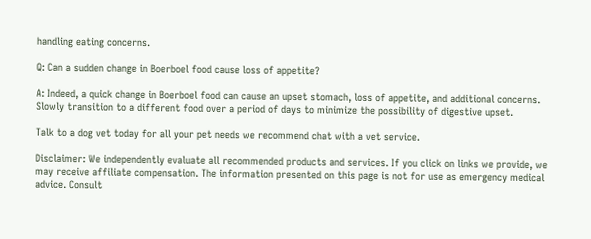handling eating concerns.

Q: Can a sudden change in Boerboel food cause loss of appetite?

A: Indeed, a quick change in Boerboel food can cause an upset stomach, loss of appetite, and additional concerns. Slowly transition to a different food over a period of days to minimize the possibility of digestive upset.

Talk to a dog vet today for all your pet needs we recommend chat with a vet service.

Disclaimer: We independently evaluate all recommended products and services. If you click on links we provide, we may receive affiliate compensation. The information presented on this page is not for use as emergency medical advice. Consult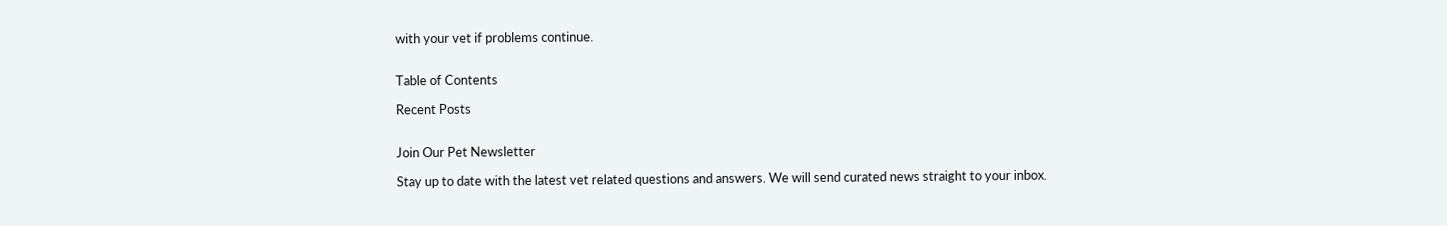with your vet if problems continue.


Table of Contents

Recent Posts


Join Our Pet Newsletter

Stay up to date with the latest vet related questions and answers. We will send curated news straight to your inbox.